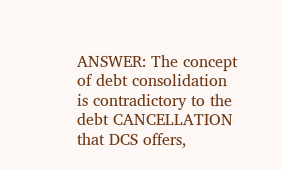ANSWER: The concept of debt consolidation is contradictory to the debt CANCELLATION that DCS offers,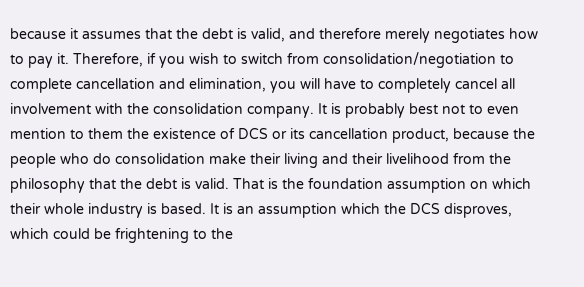because it assumes that the debt is valid, and therefore merely negotiates how to pay it. Therefore, if you wish to switch from consolidation/negotiation to complete cancellation and elimination, you will have to completely cancel all involvement with the consolidation company. It is probably best not to even mention to them the existence of DCS or its cancellation product, because the people who do consolidation make their living and their livelihood from the philosophy that the debt is valid. That is the foundation assumption on which their whole industry is based. It is an assumption which the DCS disproves, which could be frightening to the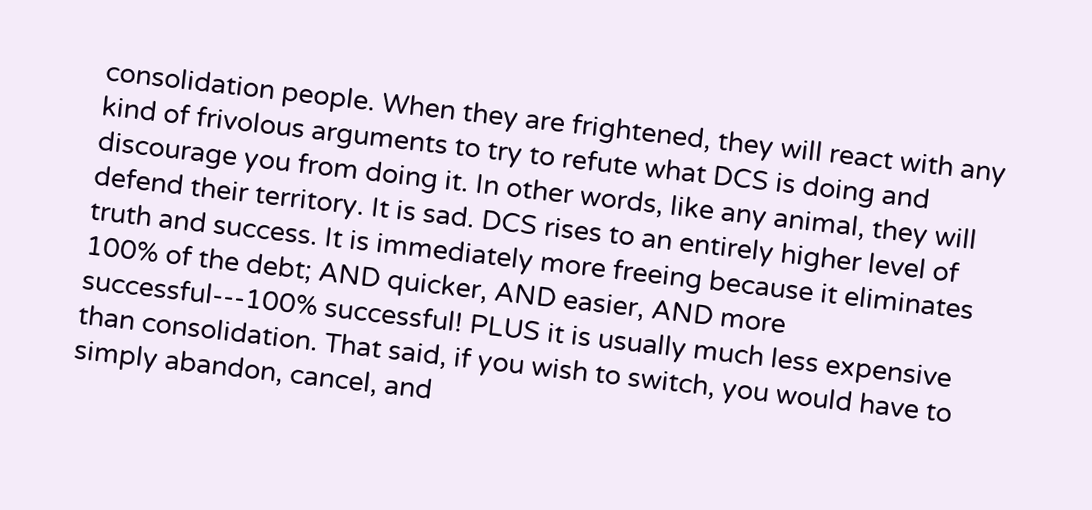consolidation people. When they are frightened, they will react with any kind of frivolous arguments to try to refute what DCS is doing and discourage you from doing it. In other words, like any animal, they will defend their territory. It is sad. DCS rises to an entirely higher level of truth and success. It is immediately more freeing because it eliminates 100% of the debt; AND quicker, AND easier, AND more successful---100% successful! PLUS it is usually much less expensive than consolidation. That said, if you wish to switch, you would have to simply abandon, cancel, and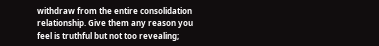withdraw from the entire consolidation relationship. Give them any reason you feel is truthful but not too revealing;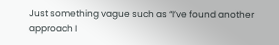Just something vague such as “I’ve found another approach I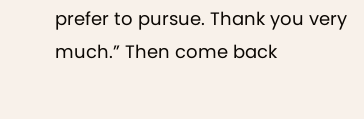prefer to pursue. Thank you very much.” Then come back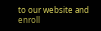to our website and enroll